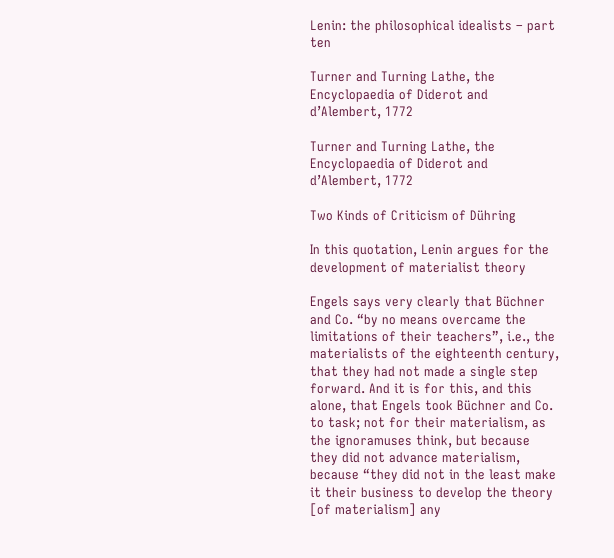Lenin: the philosophical idealists – part ten

Turner and Turning Lathe, the Encyclopaedia of Diderot and d’Alembert, 1772

Turner and Turning Lathe, the Encyclopaedia of Diderot and d’Alembert, 1772

Two Kinds of Criticism of Dühring

In this quotation, Lenin argues for the development of materialist theory

Engels says very clearly that Büchner and Co. “by no means overcame the limitations of their teachers”, i.e., the materialists of the eighteenth century, that they had not made a single step forward. And it is for this, and this alone, that Engels took Büchner and Co. to task; not for their materialism, as the ignoramuses think, but because they did not advance materialism, because “they did not in the least make it their business to develop the theory [of materialism] any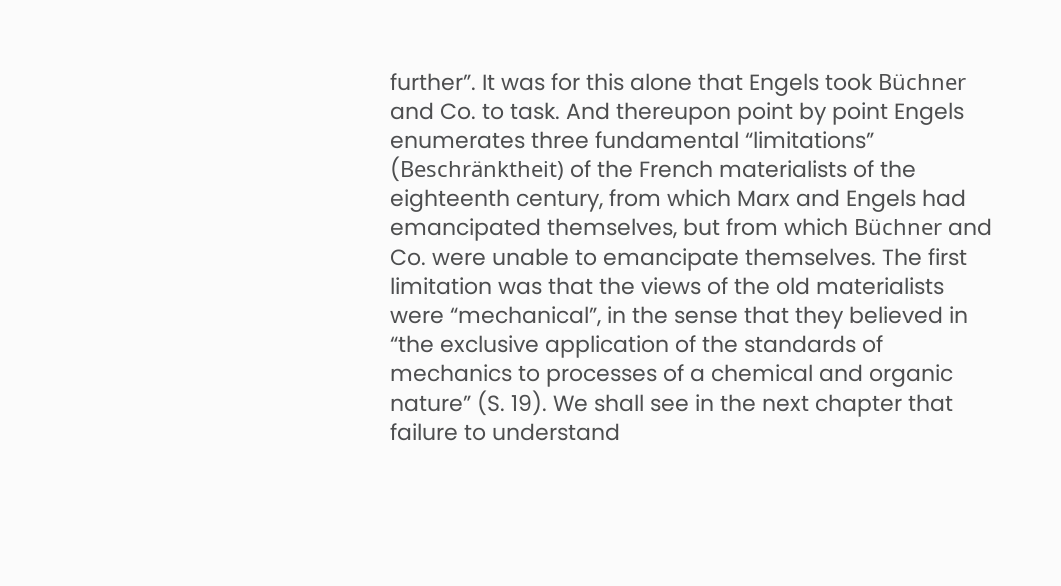further”. It was for this alone that Engels took Büchner and Co. to task. And thereupon point by point Engels enumerates three fundamental “limitations” (Beschränktheit) of the French materialists of the eighteenth century, from which Marx and Engels had emancipated themselves, but from which Büchner and Co. were unable to emancipate themselves. The first limitation was that the views of the old materialists were “mechanical”, in the sense that they believed in “the exclusive application of the standards of mechanics to processes of a chemical and organic nature” (S. 19). We shall see in the next chapter that failure to understand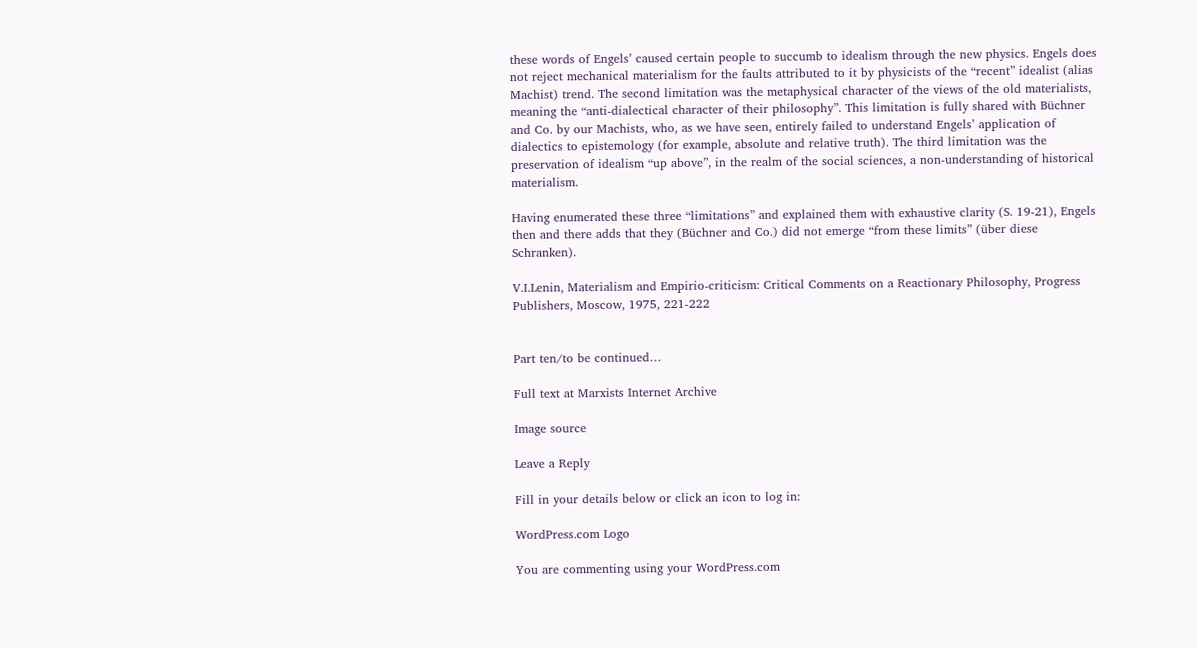these words of Engels’ caused certain people to succumb to idealism through the new physics. Engels does not reject mechanical materialism for the faults attributed to it by physicists of the “recent” idealist (alias Machist) trend. The second limitation was the metaphysical character of the views of the old materialists, meaning the “anti-dialectical character of their philosophy”. This limitation is fully shared with Büchner and Co. by our Machists, who, as we have seen, entirely failed to understand Engels’ application of dialectics to epistemology (for example, absolute and relative truth). The third limitation was the preservation of idealism “up above”, in the realm of the social sciences, a non-understanding of historical materialism.

Having enumerated these three “limitations” and explained them with exhaustive clarity (S. 19-21), Engels then and there adds that they (Büchner and Co.) did not emerge “from these limits” (über diese Schranken).

V.I.Lenin, Materialism and Empirio-criticism: Critical Comments on a Reactionary Philosophy, Progress Publishers, Moscow, 1975, 221-222


Part ten/to be continued…

Full text at Marxists Internet Archive

Image source

Leave a Reply

Fill in your details below or click an icon to log in:

WordPress.com Logo

You are commenting using your WordPress.com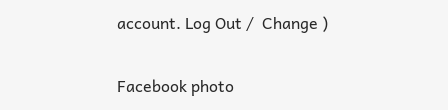account. Log Out /  Change )

Facebook photo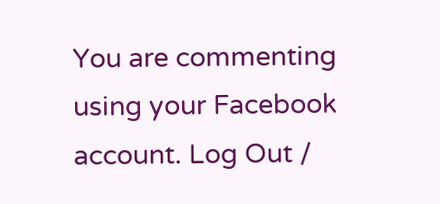You are commenting using your Facebook account. Log Out /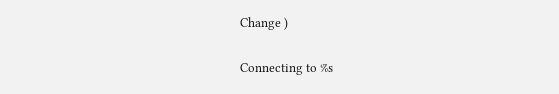Change )

Connecting to %s